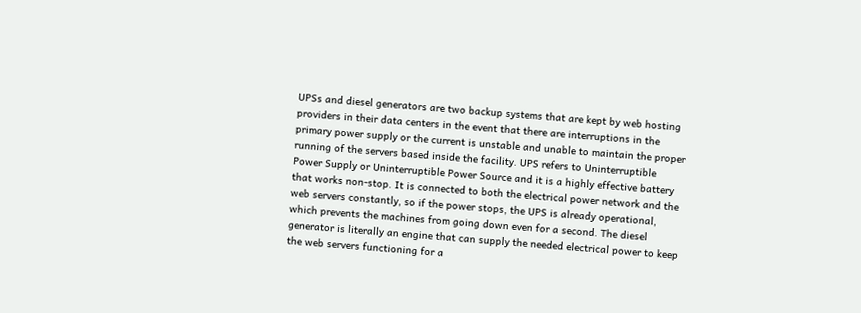UPSs and diesel generators are two backup systems that are kept by web hosting providers in their data centers in the event that there are interruptions in the primary power supply or the current is unstable and unable to maintain the proper running of the servers based inside the facility. UPS refers to Uninterruptible Power Supply or Uninterruptible Power Source and it is a highly effective battery that works non-stop. It is connected to both the electrical power network and the web servers constantly, so if the power stops, the UPS is already operational, which prevents the machines from going down even for a second. The diesel generator is literally an engine that can supply the needed electrical power to keep the web servers functioning for a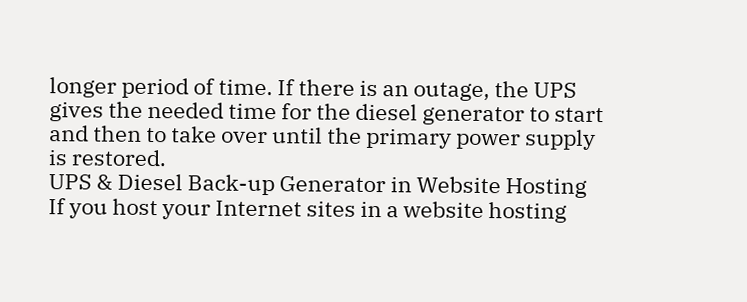longer period of time. If there is an outage, the UPS gives the needed time for the diesel generator to start and then to take over until the primary power supply is restored.
UPS & Diesel Back-up Generator in Website Hosting
If you host your Internet sites in a website hosting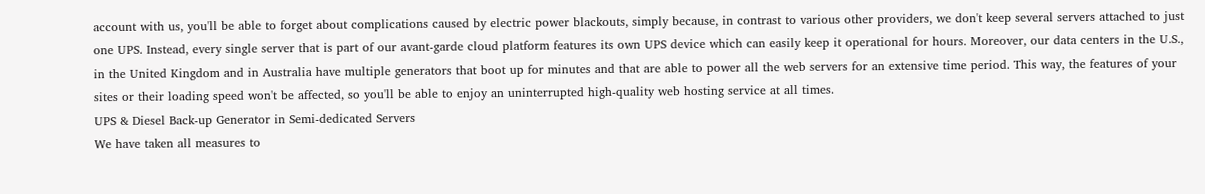account with us, you'll be able to forget about complications caused by electric power blackouts, simply because, in contrast to various other providers, we don't keep several servers attached to just one UPS. Instead, every single server that is part of our avant-garde cloud platform features its own UPS device which can easily keep it operational for hours. Moreover, our data centers in the U.S., in the United Kingdom and in Australia have multiple generators that boot up for minutes and that are able to power all the web servers for an extensive time period. This way, the features of your sites or their loading speed won't be affected, so you'll be able to enjoy an uninterrupted high-quality web hosting service at all times.
UPS & Diesel Back-up Generator in Semi-dedicated Servers
We have taken all measures to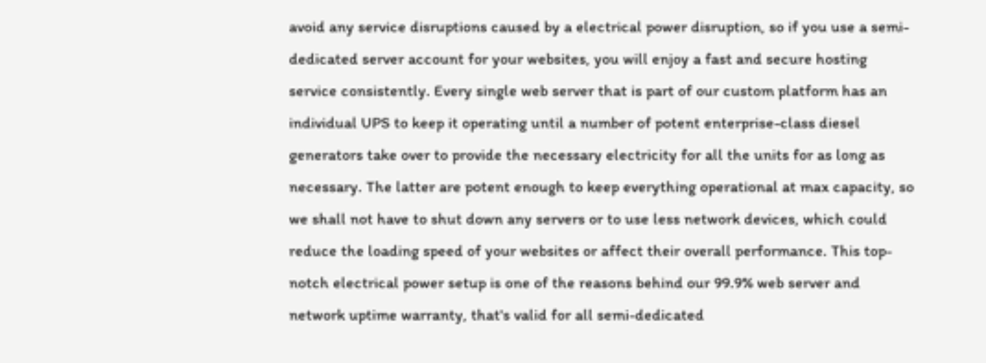avoid any service disruptions caused by a electrical power disruption, so if you use a semi-dedicated server account for your websites, you will enjoy a fast and secure hosting service consistently. Every single web server that is part of our custom platform has an individual UPS to keep it operating until a number of potent enterprise-class diesel generators take over to provide the necessary electricity for all the units for as long as necessary. The latter are potent enough to keep everything operational at max capacity, so we shall not have to shut down any servers or to use less network devices, which could reduce the loading speed of your websites or affect their overall performance. This top-notch electrical power setup is one of the reasons behind our 99.9% web server and network uptime warranty, that's valid for all semi-dedicated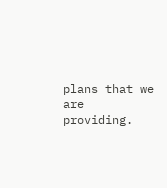plans that we are providing.